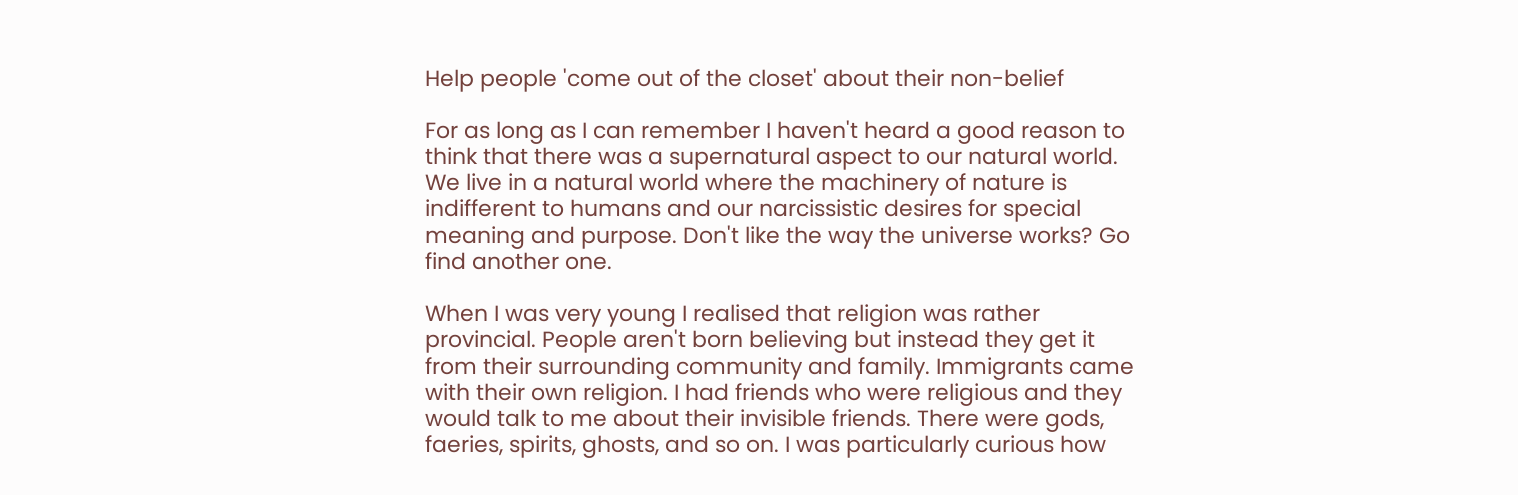Help people 'come out of the closet' about their non-belief

For as long as I can remember I haven't heard a good reason to think that there was a supernatural aspect to our natural world. We live in a natural world where the machinery of nature is indifferent to humans and our narcissistic desires for special meaning and purpose. Don't like the way the universe works? Go find another one.

When I was very young I realised that religion was rather provincial. People aren't born believing but instead they get it from their surrounding community and family. Immigrants came with their own religion. I had friends who were religious and they would talk to me about their invisible friends. There were gods, faeries, spirits, ghosts, and so on. I was particularly curious how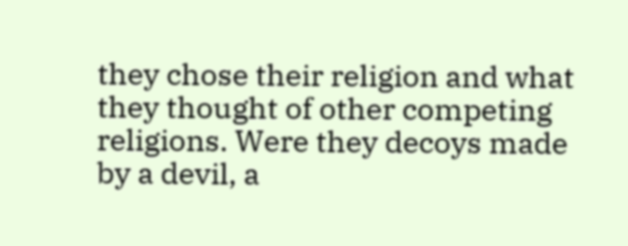they chose their religion and what they thought of other competing religions. Were they decoys made by a devil, a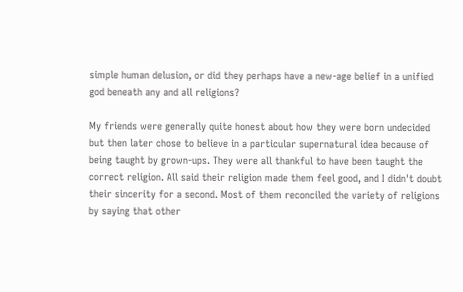simple human delusion, or did they perhaps have a new-age belief in a unified god beneath any and all religions?

My friends were generally quite honest about how they were born undecided but then later chose to believe in a particular supernatural idea because of being taught by grown-ups. They were all thankful to have been taught the correct religion. All said their religion made them feel good, and I didn't doubt their sincerity for a second. Most of them reconciled the variety of religions by saying that other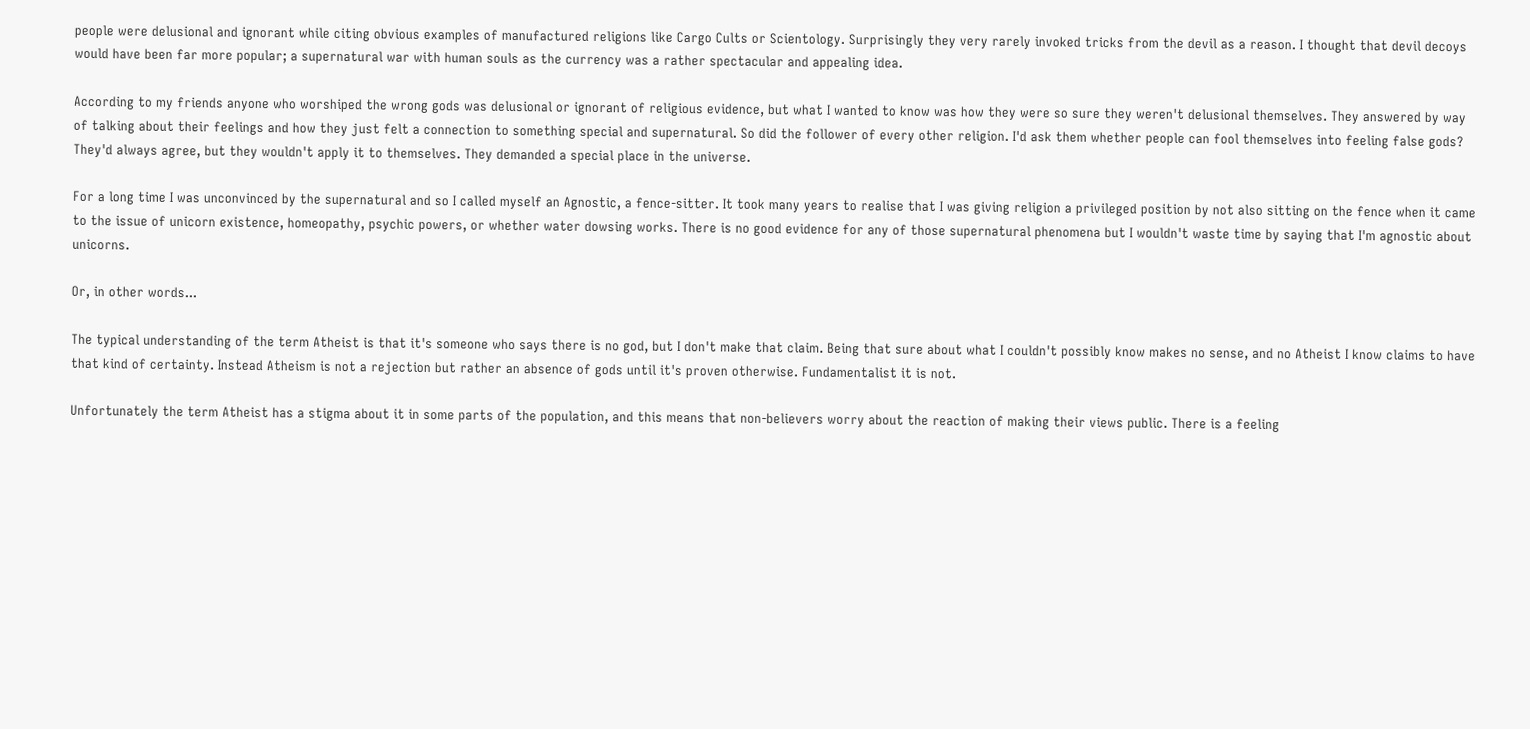people were delusional and ignorant while citing obvious examples of manufactured religions like Cargo Cults or Scientology. Surprisingly they very rarely invoked tricks from the devil as a reason. I thought that devil decoys would have been far more popular; a supernatural war with human souls as the currency was a rather spectacular and appealing idea.

According to my friends anyone who worshiped the wrong gods was delusional or ignorant of religious evidence, but what I wanted to know was how they were so sure they weren't delusional themselves. They answered by way of talking about their feelings and how they just felt a connection to something special and supernatural. So did the follower of every other religion. I'd ask them whether people can fool themselves into feeling false gods? They'd always agree, but they wouldn't apply it to themselves. They demanded a special place in the universe.

For a long time I was unconvinced by the supernatural and so I called myself an Agnostic, a fence-sitter. It took many years to realise that I was giving religion a privileged position by not also sitting on the fence when it came to the issue of unicorn existence, homeopathy, psychic powers, or whether water dowsing works. There is no good evidence for any of those supernatural phenomena but I wouldn't waste time by saying that I'm agnostic about unicorns.

Or, in other words...

The typical understanding of the term Atheist is that it's someone who says there is no god, but I don't make that claim. Being that sure about what I couldn't possibly know makes no sense, and no Atheist I know claims to have that kind of certainty. Instead Atheism is not a rejection but rather an absence of gods until it's proven otherwise. Fundamentalist it is not.

Unfortunately the term Atheist has a stigma about it in some parts of the population, and this means that non-believers worry about the reaction of making their views public. There is a feeling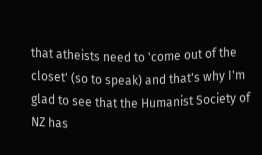that atheists need to 'come out of the closet' (so to speak) and that's why I'm glad to see that the Humanist Society of NZ has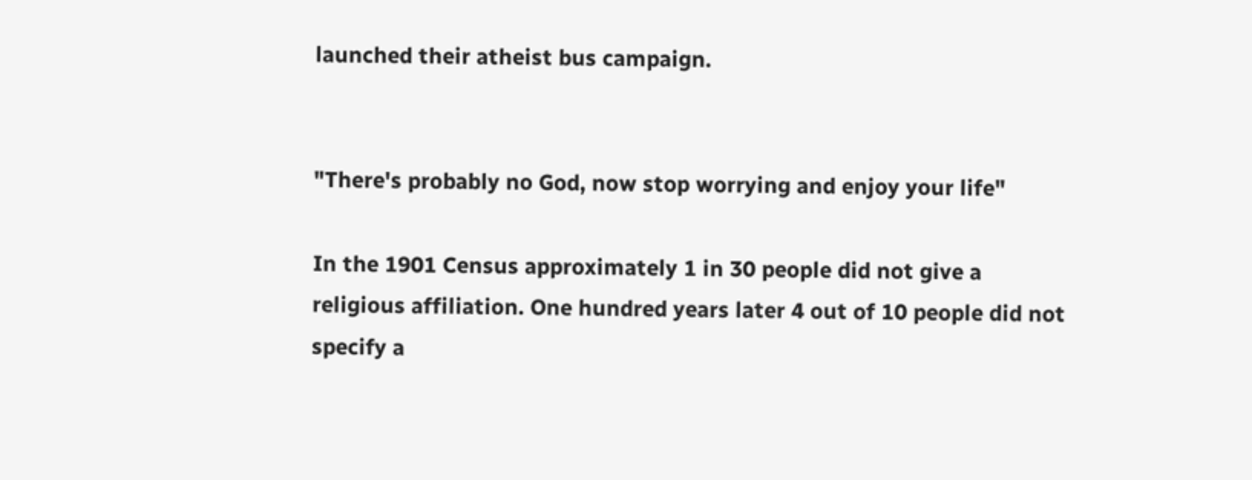launched their atheist bus campaign.


"There's probably no God, now stop worrying and enjoy your life"

In the 1901 Census approximately 1 in 30 people did not give a religious affiliation. One hundred years later 4 out of 10 people did not specify a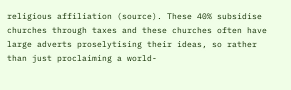religious affiliation (source). These 40% subsidise churches through taxes and these churches often have large adverts proselytising their ideas, so rather than just proclaiming a world-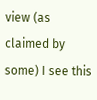view (as claimed by some) I see this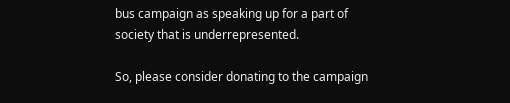bus campaign as speaking up for a part of society that is underrepresented.

So, please consider donating to the campaign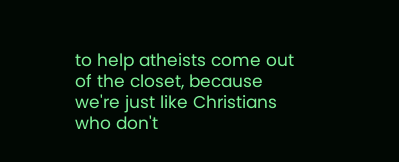to help atheists come out of the closet, because we're just like Christians who don't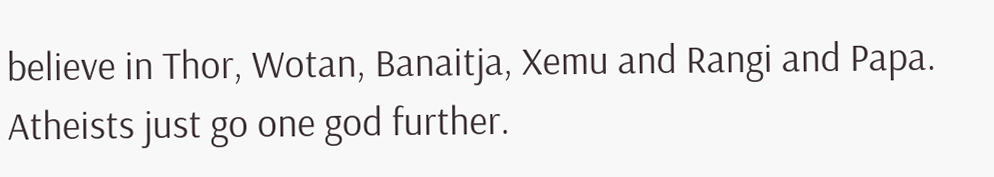believe in Thor, Wotan, Banaitja, Xemu and Rangi and Papa. Atheists just go one god further.